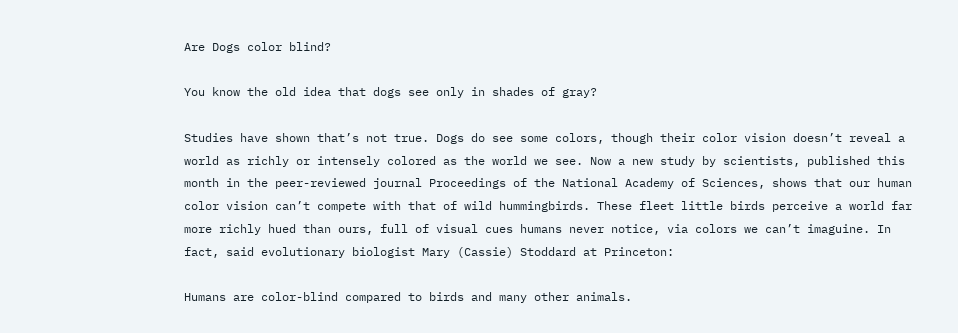Are Dogs color blind?

You know the old idea that dogs see only in shades of gray?

Studies have shown that’s not true. Dogs do see some colors, though their color vision doesn’t reveal a world as richly or intensely colored as the world we see. Now a new study by scientists, published this month in the peer-reviewed journal Proceedings of the National Academy of Sciences, shows that our human color vision can’t compete with that of wild hummingbirds. These fleet little birds perceive a world far more richly hued than ours, full of visual cues humans never notice, via colors we can’t imaguine. In fact, said evolutionary biologist Mary (Cassie) Stoddard at Princeton:

Humans are color-blind compared to birds and many other animals.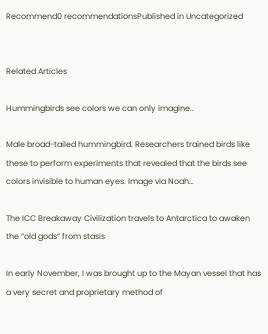Recommend0 recommendationsPublished in Uncategorized


Related Articles

Hummingbirds see colors we can only imagine..

Male broad-tailed hummingbird. Researchers trained birds like these to perform experiments that revealed that the birds see colors invisible to human eyes. Image via Noah…

The ICC Breakaway Civilization travels to Antarctica to awaken the “old gods” from stasis

In early November, I was brought up to the Mayan vessel that has a very secret and proprietary method of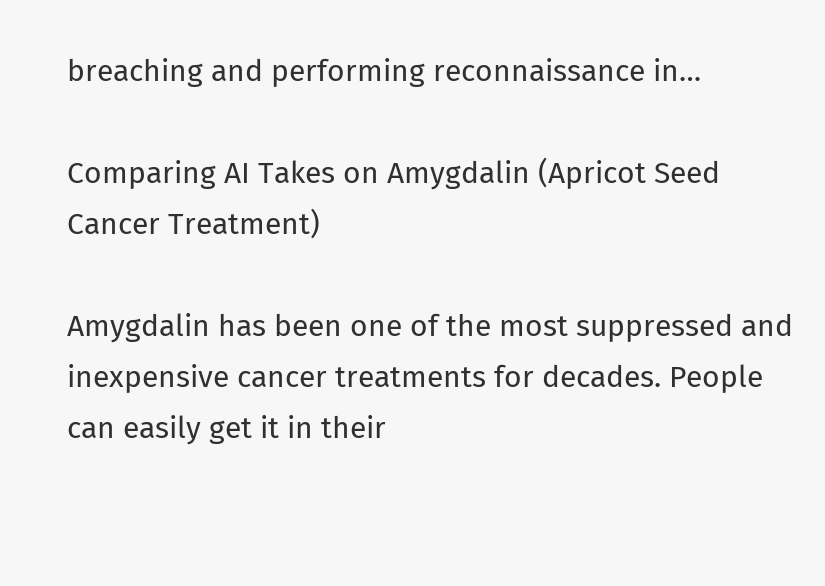breaching and performing reconnaissance in…

Comparing AI Takes on Amygdalin (Apricot Seed Cancer Treatment)

Amygdalin has been one of the most suppressed and inexpensive cancer treatments for decades. People can easily get it in their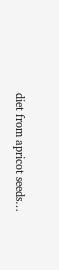diet from apricot seeds…